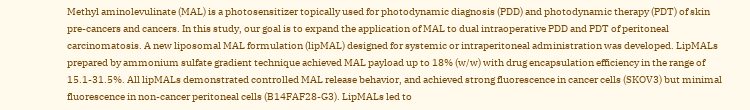Methyl aminolevulinate (MAL) is a photosensitizer topically used for photodynamic diagnosis (PDD) and photodynamic therapy (PDT) of skin pre-cancers and cancers. In this study, our goal is to expand the application of MAL to dual intraoperative PDD and PDT of peritoneal carcinomatosis. A new liposomal MAL formulation (lipMAL) designed for systemic or intraperitoneal administration was developed. LipMALs prepared by ammonium sulfate gradient technique achieved MAL payload up to 18% (w/w) with drug encapsulation efficiency in the range of 15.1-31.5%. All lipMALs demonstrated controlled MAL release behavior, and achieved strong fluorescence in cancer cells (SKOV3) but minimal fluorescence in non-cancer peritoneal cells (B14FAF28-G3). LipMALs led to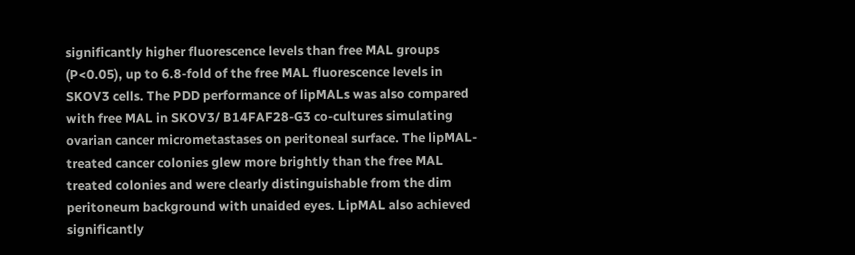significantly higher fluorescence levels than free MAL groups (P<0.05), up to 6.8-fold of the free MAL fluorescence levels in SKOV3 cells. The PDD performance of lipMALs was also compared with free MAL in SKOV3/ B14FAF28-G3 co-cultures simulating ovarian cancer micrometastases on peritoneal surface. The lipMAL-treated cancer colonies glew more brightly than the free MAL treated colonies and were clearly distinguishable from the dim peritoneum background with unaided eyes. LipMAL also achieved significantly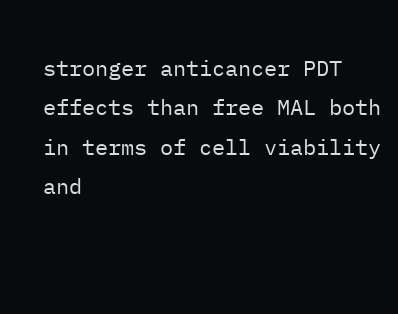stronger anticancer PDT effects than free MAL both in terms of cell viability and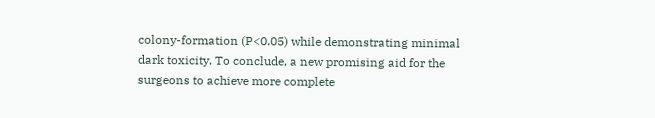colony-formation (P<0.05) while demonstrating minimal dark toxicity. To conclude, a new promising aid for the surgeons to achieve more complete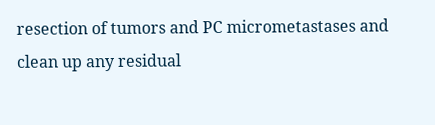resection of tumors and PC micrometastases and clean up any residual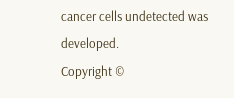cancer cells undetected was developed.
Copyright ©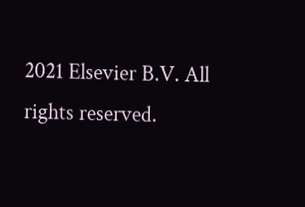2021 Elsevier B.V. All rights reserved.